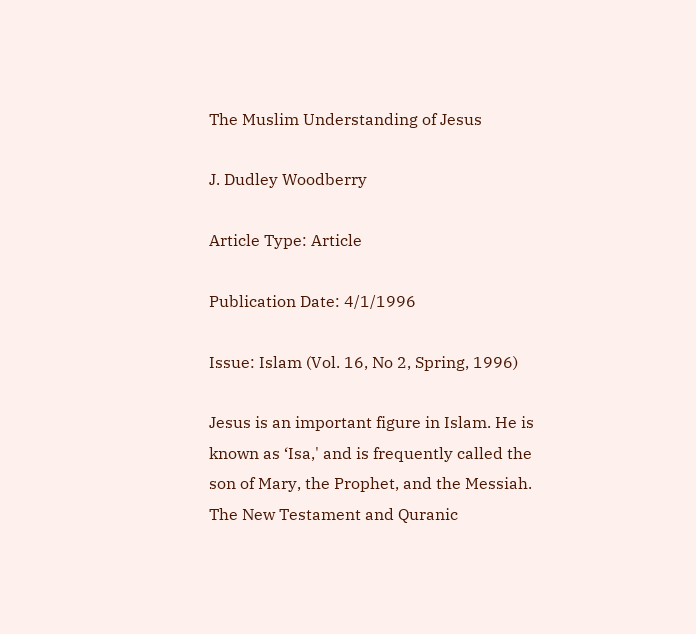The Muslim Understanding of Jesus

J. Dudley Woodberry

Article Type: Article

Publication Date: 4/1/1996

Issue: Islam (Vol. 16, No 2, Spring, 1996)

Jesus is an important figure in Islam. He is known as ‘Isa,' and is frequently called the son of Mary, the Prophet, and the Messiah. The New Testament and Quranic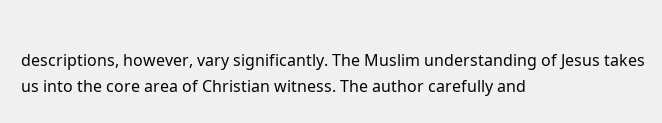descriptions, however, vary significantly. The Muslim understanding of Jesus takes us into the core area of Christian witness. The author carefully and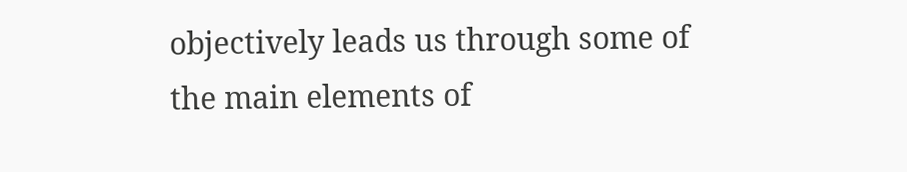objectively leads us through some of the main elements of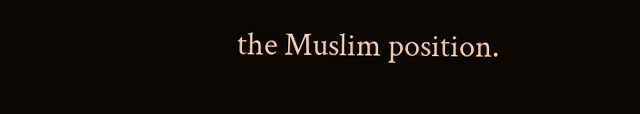the Muslim position.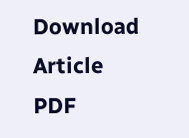Download Article PDF